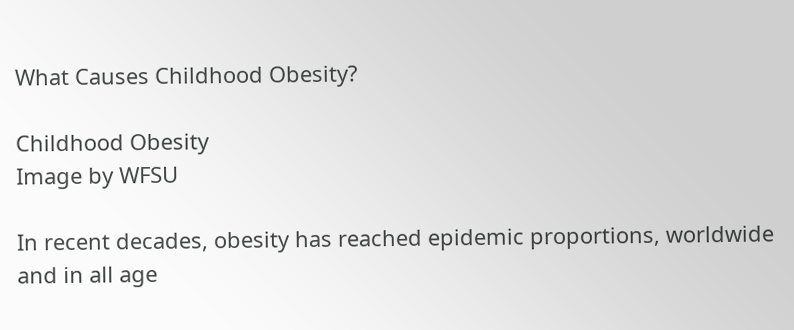What Causes Childhood Obesity?

Childhood Obesity
Image by WFSU

In recent decades, obesity has reached epidemic proportions, worldwide and in all age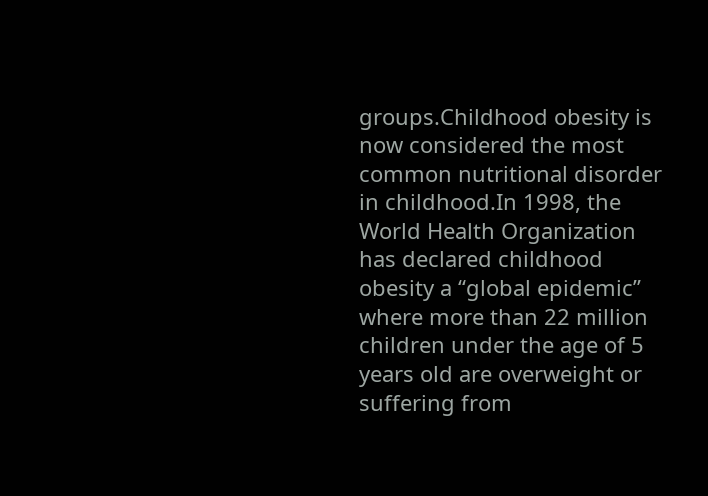groups.Childhood obesity is now considered the most common nutritional disorder in childhood.In 1998, the World Health Organization has declared childhood obesity a “global epidemic” where more than 22 million children under the age of 5 years old are overweight or suffering from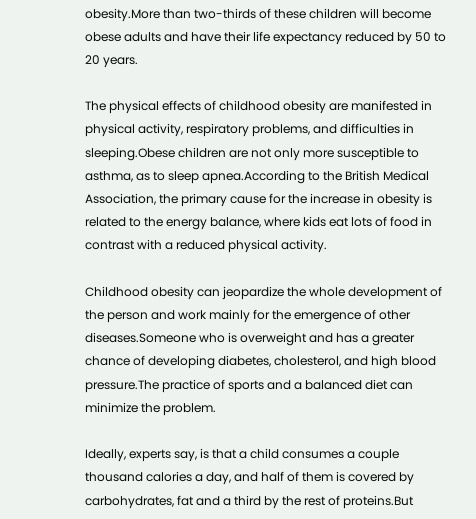obesity.More than two-thirds of these children will become obese adults and have their life expectancy reduced by 50 to 20 years.

The physical effects of childhood obesity are manifested in physical activity, respiratory problems, and difficulties in sleeping.Obese children are not only more susceptible to asthma, as to sleep apnea.According to the British Medical Association, the primary cause for the increase in obesity is related to the energy balance, where kids eat lots of food in contrast with a reduced physical activity.

Childhood obesity can jeopardize the whole development of the person and work mainly for the emergence of other diseases.Someone who is overweight and has a greater chance of developing diabetes, cholesterol, and high blood pressure.The practice of sports and a balanced diet can minimize the problem.

Ideally, experts say, is that a child consumes a couple thousand calories a day, and half of them is covered by carbohydrates, fat and a third by the rest of proteins.But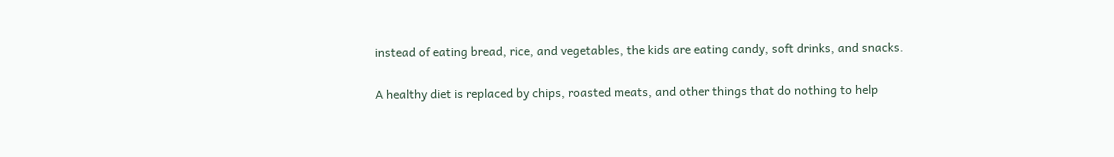instead of eating bread, rice, and vegetables, the kids are eating candy, soft drinks, and snacks.

A healthy diet is replaced by chips, roasted meats, and other things that do nothing to help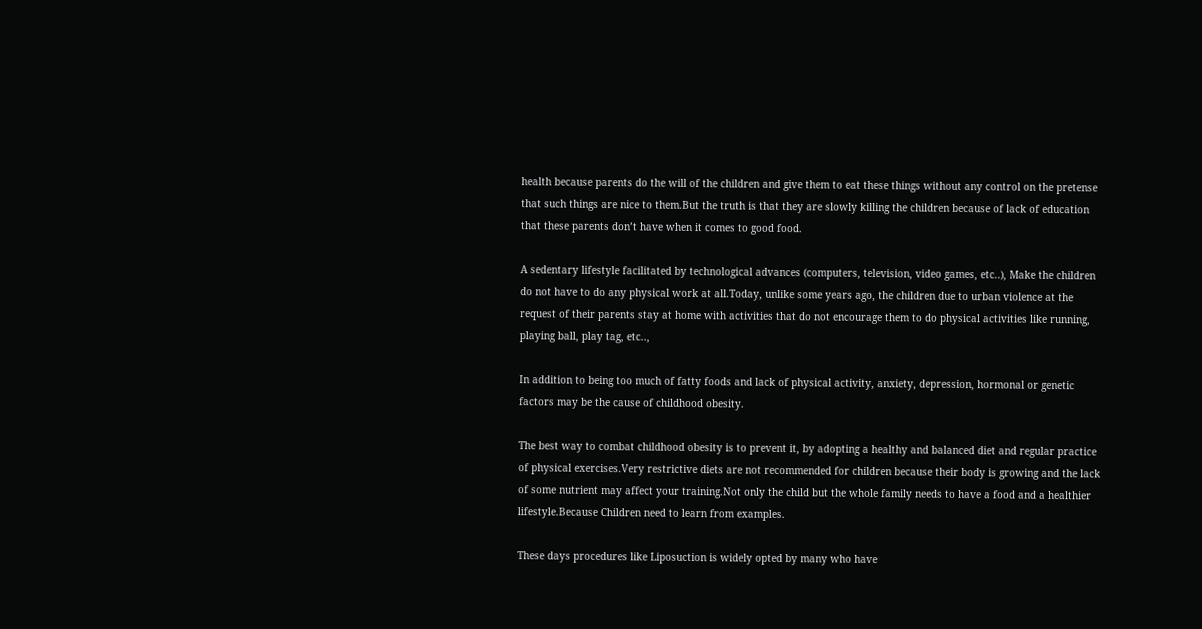health because parents do the will of the children and give them to eat these things without any control on the pretense that such things are nice to them.But the truth is that they are slowly killing the children because of lack of education that these parents don’t have when it comes to good food.

A sedentary lifestyle facilitated by technological advances (computers, television, video games, etc..), Make the children do not have to do any physical work at all.Today, unlike some years ago, the children due to urban violence at the request of their parents stay at home with activities that do not encourage them to do physical activities like running, playing ball, play tag, etc..,

In addition to being too much of fatty foods and lack of physical activity, anxiety, depression, hormonal or genetic factors may be the cause of childhood obesity.

The best way to combat childhood obesity is to prevent it, by adopting a healthy and balanced diet and regular practice of physical exercises.Very restrictive diets are not recommended for children because their body is growing and the lack of some nutrient may affect your training.Not only the child but the whole family needs to have a food and a healthier lifestyle.Because Children need to learn from examples.

These days procedures like Liposuction is widely opted by many who have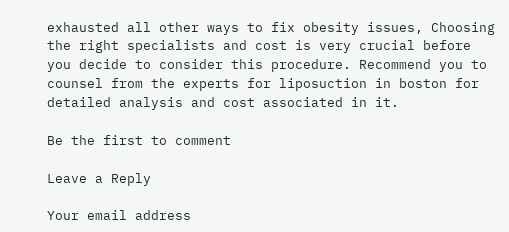exhausted all other ways to fix obesity issues, Choosing the right specialists and cost is very crucial before you decide to consider this procedure. Recommend you to counsel from the experts for liposuction in boston for detailed analysis and cost associated in it.

Be the first to comment

Leave a Reply

Your email address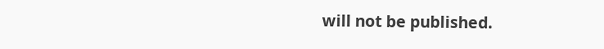will not be published.